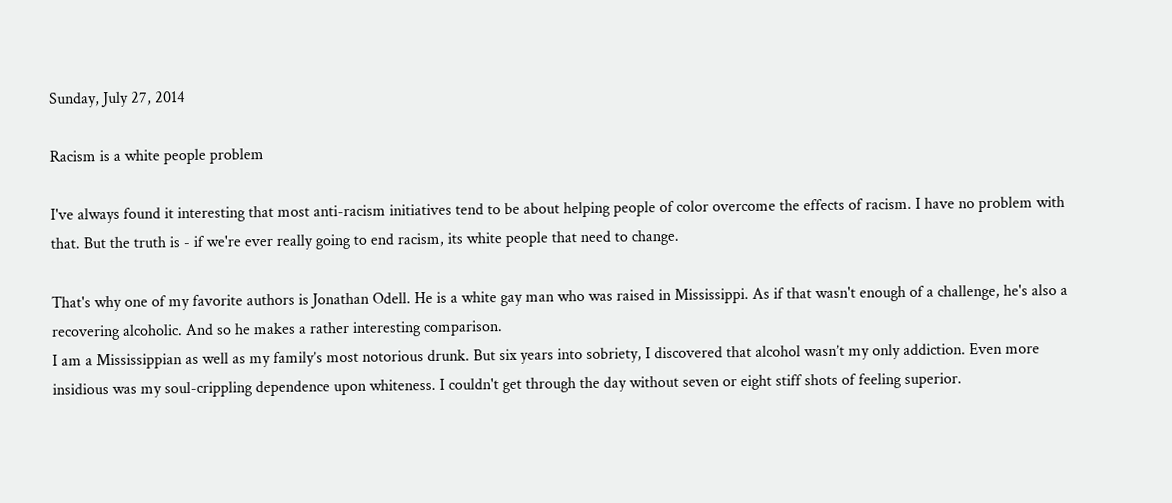Sunday, July 27, 2014

Racism is a white people problem

I've always found it interesting that most anti-racism initiatives tend to be about helping people of color overcome the effects of racism. I have no problem with that. But the truth is - if we're ever really going to end racism, its white people that need to change.

That's why one of my favorite authors is Jonathan Odell. He is a white gay man who was raised in Mississippi. As if that wasn't enough of a challenge, he's also a recovering alcoholic. And so he makes a rather interesting comparison.
I am a Mississippian as well as my family’s most notorious drunk. But six years into sobriety, I discovered that alcohol wasn’t my only addiction. Even more insidious was my soul-crippling dependence upon whiteness. I couldn't get through the day without seven or eight stiff shots of feeling superior.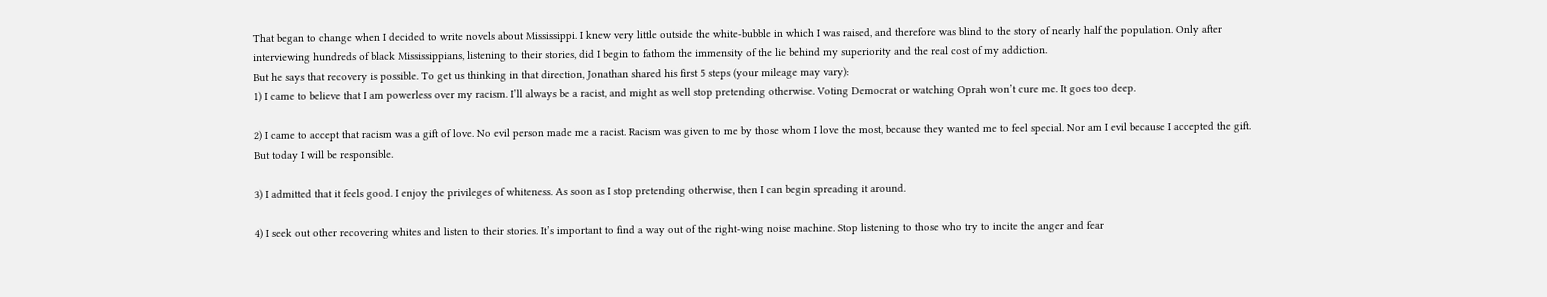That began to change when I decided to write novels about Mississippi. I knew very little outside the white-bubble in which I was raised, and therefore was blind to the story of nearly half the population. Only after interviewing hundreds of black Mississippians, listening to their stories, did I begin to fathom the immensity of the lie behind my superiority and the real cost of my addiction.
But he says that recovery is possible. To get us thinking in that direction, Jonathan shared his first 5 steps (your mileage may vary):
1) I came to believe that I am powerless over my racism. I’ll always be a racist, and might as well stop pretending otherwise. Voting Democrat or watching Oprah won’t cure me. It goes too deep.

2) I came to accept that racism was a gift of love. No evil person made me a racist. Racism was given to me by those whom I love the most, because they wanted me to feel special. Nor am I evil because I accepted the gift. But today I will be responsible.

3) I admitted that it feels good. I enjoy the privileges of whiteness. As soon as I stop pretending otherwise, then I can begin spreading it around.

4) I seek out other recovering whites and listen to their stories. It’s important to find a way out of the right-wing noise machine. Stop listening to those who try to incite the anger and fear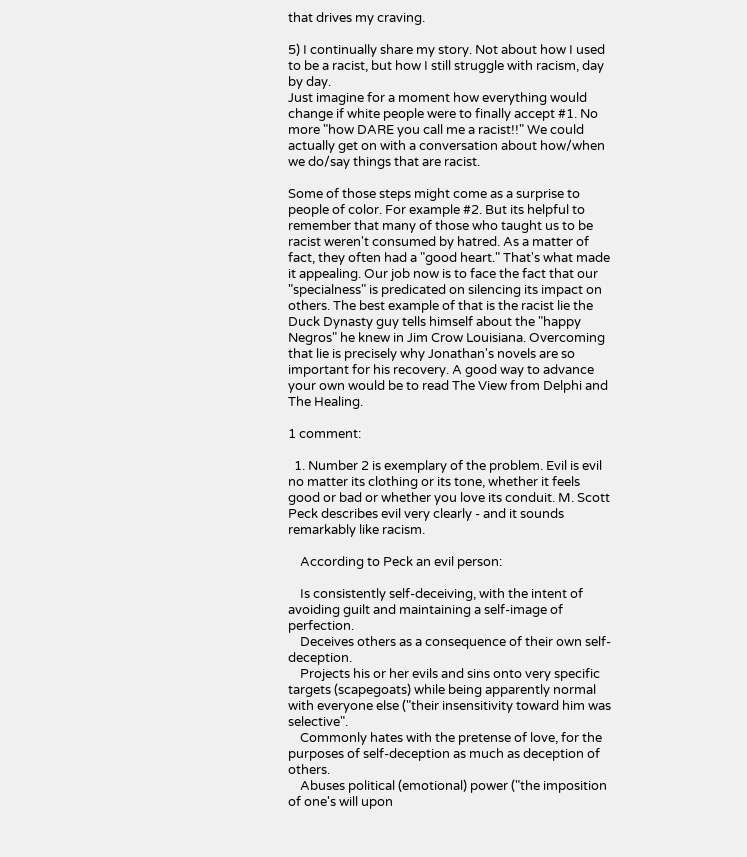that drives my craving.

5) I continually share my story. Not about how I used to be a racist, but how I still struggle with racism, day by day.
Just imagine for a moment how everything would change if white people were to finally accept #1. No more "how DARE you call me a racist!!" We could actually get on with a conversation about how/when we do/say things that are racist.

Some of those steps might come as a surprise to people of color. For example #2. But its helpful to remember that many of those who taught us to be racist weren't consumed by hatred. As a matter of fact, they often had a "good heart." That's what made it appealing. Our job now is to face the fact that our "specialness" is predicated on silencing its impact on others. The best example of that is the racist lie the Duck Dynasty guy tells himself about the "happy Negros" he knew in Jim Crow Louisiana. Overcoming that lie is precisely why Jonathan's novels are so important for his recovery. A good way to advance your own would be to read The View from Delphi and The Healing.

1 comment:

  1. Number 2 is exemplary of the problem. Evil is evil no matter its clothing or its tone, whether it feels good or bad or whether you love its conduit. M. Scott Peck describes evil very clearly - and it sounds remarkably like racism.

    According to Peck an evil person:

    Is consistently self-deceiving, with the intent of avoiding guilt and maintaining a self-image of perfection.
    Deceives others as a consequence of their own self-deception.
    Projects his or her evils and sins onto very specific targets (scapegoats) while being apparently normal with everyone else ("their insensitivity toward him was selective".
    Commonly hates with the pretense of love, for the purposes of self-deception as much as deception of others.
    Abuses political (emotional) power ("the imposition of one's will upon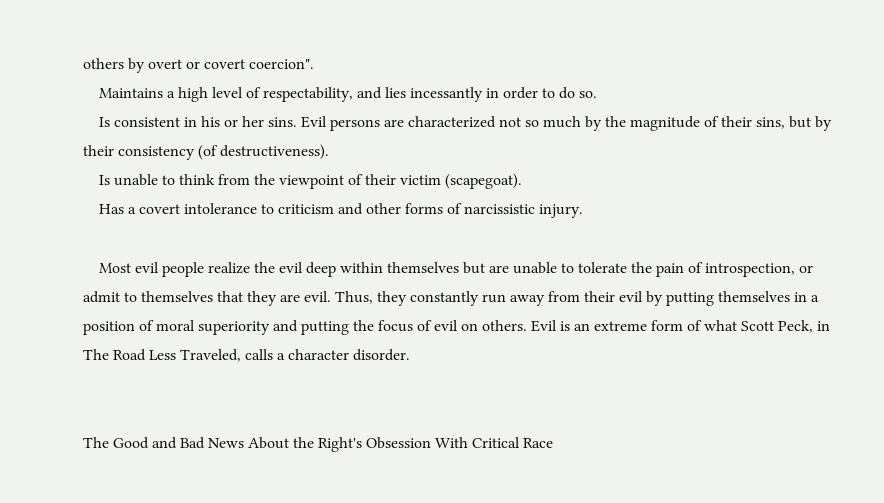others by overt or covert coercion".
    Maintains a high level of respectability, and lies incessantly in order to do so.
    Is consistent in his or her sins. Evil persons are characterized not so much by the magnitude of their sins, but by their consistency (of destructiveness).
    Is unable to think from the viewpoint of their victim (scapegoat).
    Has a covert intolerance to criticism and other forms of narcissistic injury.

    Most evil people realize the evil deep within themselves but are unable to tolerate the pain of introspection, or admit to themselves that they are evil. Thus, they constantly run away from their evil by putting themselves in a position of moral superiority and putting the focus of evil on others. Evil is an extreme form of what Scott Peck, in The Road Less Traveled, calls a character disorder.


The Good and Bad News About the Right's Obsession With Critical Race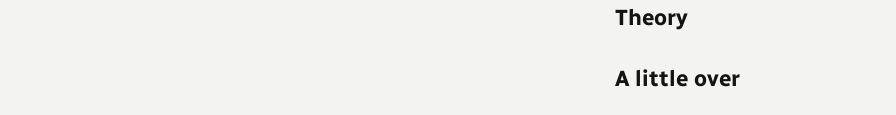Theory

A little over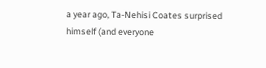a year ago, Ta-Nehisi Coates surprised himself (and everyone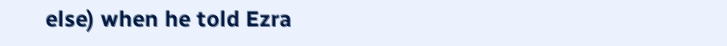else) when he told Ezra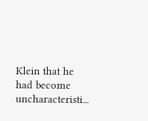Klein that he had become uncharacteristi...